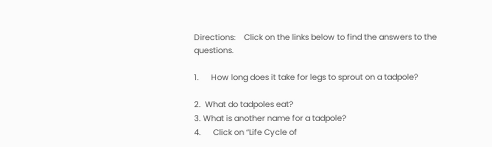Directions:    Click on the links below to find the answers to the questions.

1.      How long does it take for legs to sprout on a tadpole?

2.  What do tadpoles eat?
3. What is another name for a tadpole?
4.      Click on “Life Cycle of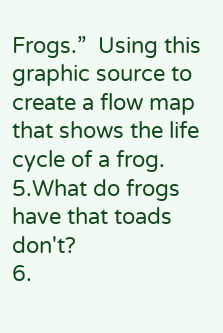Frogs.”  Using this graphic source to create a flow map that shows the life cycle of a frog.
5.What do frogs have that toads don't?
6.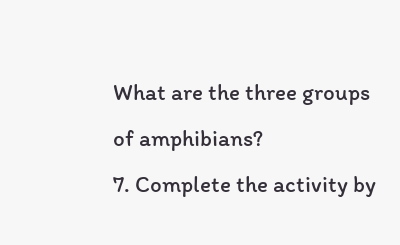What are the three groups of amphibians?
7. Complete the activity by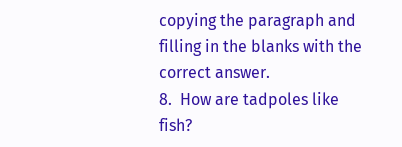copying the paragraph and filling in the blanks with the correct answer.
8.  How are tadpoles like fish?